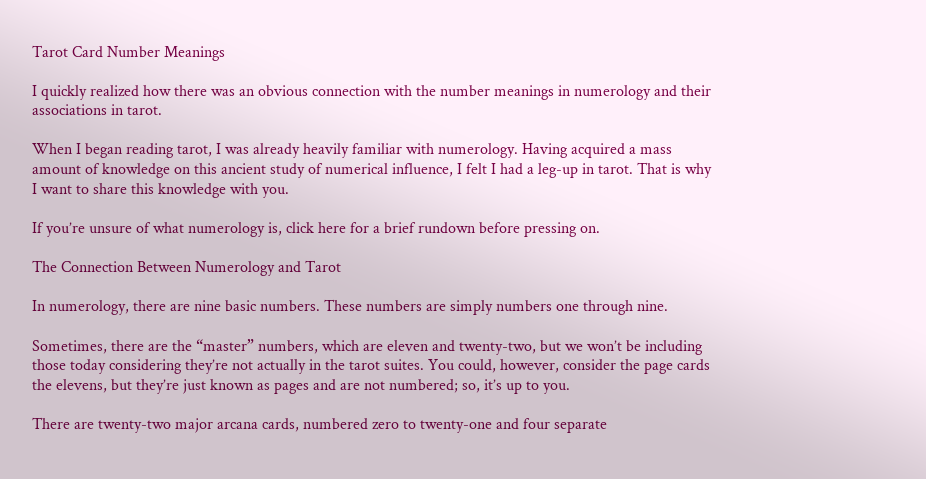Tarot Card Number Meanings

I quickly realized how there was an obvious connection with the number meanings in numerology and their associations in tarot.

When I began reading tarot, I was already heavily familiar with numerology. Having acquired a mass amount of knowledge on this ancient study of numerical influence, I felt I had a leg-up in tarot. That is why I want to share this knowledge with you.

If you’re unsure of what numerology is, click here for a brief rundown before pressing on.

The Connection Between Numerology and Tarot

In numerology, there are nine basic numbers. These numbers are simply numbers one through nine.

Sometimes, there are the “master” numbers, which are eleven and twenty-two, but we won’t be including those today considering they’re not actually in the tarot suites. You could, however, consider the page cards the elevens, but they’re just known as pages and are not numbered; so, it’s up to you.

There are twenty-two major arcana cards, numbered zero to twenty-one and four separate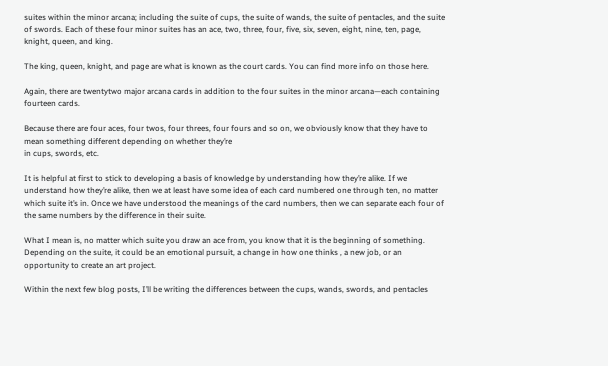suites within the minor arcana; including the suite of cups, the suite of wands, the suite of pentacles, and the suite of swords. Each of these four minor suites has an ace, two, three, four, five, six, seven, eight, nine, ten, page, knight, queen, and king.

The king, queen, knight, and page are what is known as the court cards. You can find more info on those here.

Again, there are twentytwo major arcana cards in addition to the four suites in the minor arcana—each containing fourteen cards.

Because there are four aces, four twos, four threes, four fours and so on, we obviously know that they have to mean something different depending on whether they’re
in cups, swords, etc.

It is helpful at first to stick to developing a basis of knowledge by understanding how they’re alike. If we understand how they’re alike, then we at least have some idea of each card numbered one through ten, no matter which suite it’s in. Once we have understood the meanings of the card numbers, then we can separate each four of the same numbers by the difference in their suite.

What I mean is, no matter which suite you draw an ace from, you know that it is the beginning of something. Depending on the suite, it could be an emotional pursuit, a change in how one thinks , a new job, or an opportunity to create an art project.

Within the next few blog posts, I’ll be writing the differences between the cups, wands, swords, and pentacles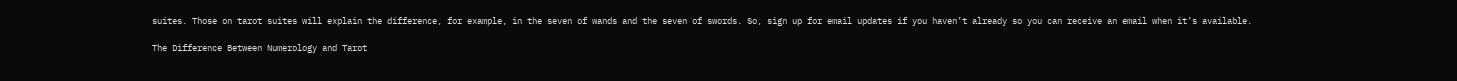suites. Those on tarot suites will explain the difference, for example, in the seven of wands and the seven of swords. So, sign up for email updates if you haven’t already so you can receive an email when it’s available.

The Difference Between Numerology and Tarot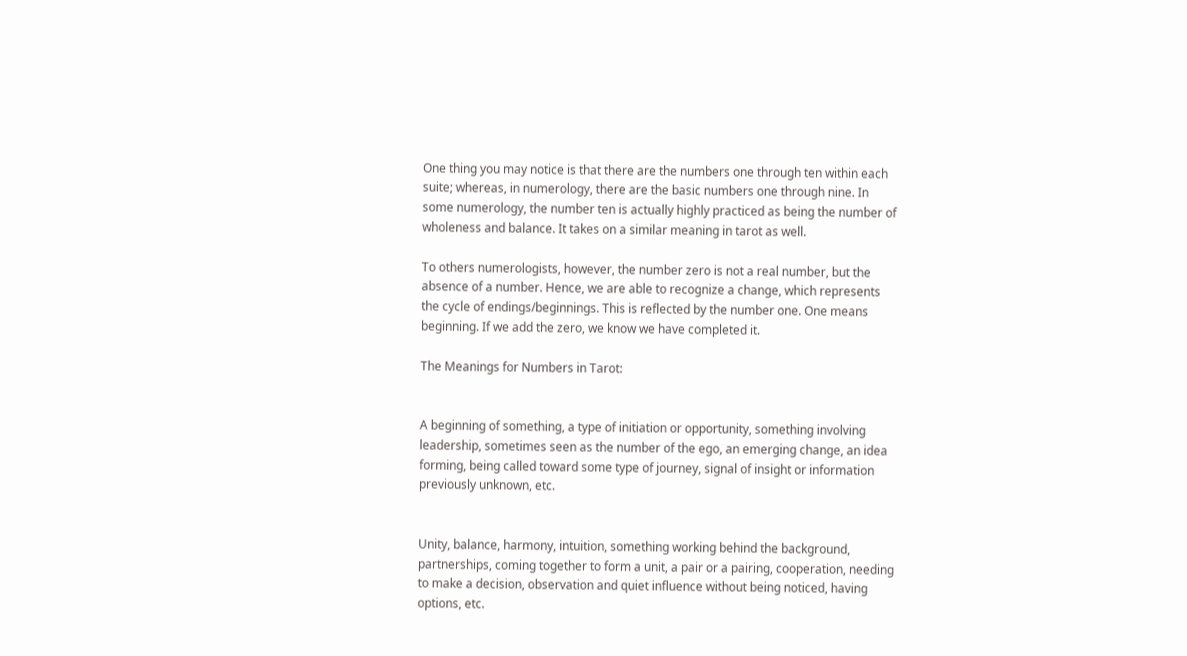One thing you may notice is that there are the numbers one through ten within each suite; whereas, in numerology, there are the basic numbers one through nine. In some numerology, the number ten is actually highly practiced as being the number of wholeness and balance. It takes on a similar meaning in tarot as well.

To others numerologists, however, the number zero is not a real number, but the absence of a number. Hence, we are able to recognize a change, which represents the cycle of endings/beginnings. This is reflected by the number one. One means beginning. If we add the zero, we know we have completed it.

The Meanings for Numbers in Tarot:


A beginning of something, a type of initiation or opportunity, something involving leadership, sometimes seen as the number of the ego, an emerging change, an idea forming, being called toward some type of journey, signal of insight or information previously unknown, etc.


Unity, balance, harmony, intuition, something working behind the background, partnerships, coming together to form a unit, a pair or a pairing, cooperation, needing to make a decision, observation and quiet influence without being noticed, having options, etc.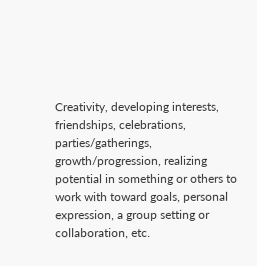Creativity, developing interests, friendships, celebrations, parties/gatherings, growth/progression, realizing potential in something or others to work with toward goals, personal expression, a group setting or collaboration, etc.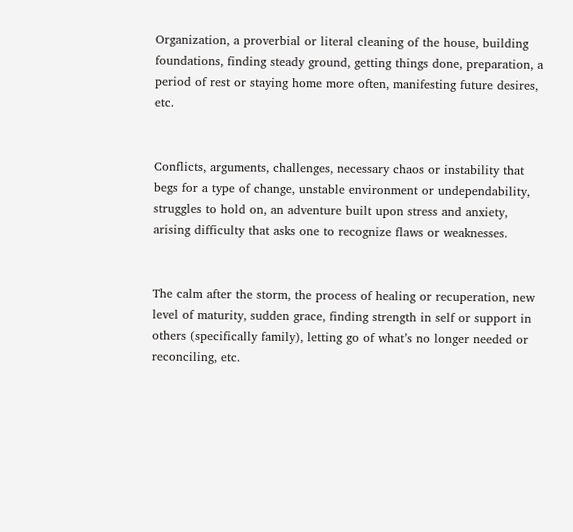Organization, a proverbial or literal cleaning of the house, building foundations, finding steady ground, getting things done, preparation, a period of rest or staying home more often, manifesting future desires, etc.


Conflicts, arguments, challenges, necessary chaos or instability that begs for a type of change, unstable environment or undependability, struggles to hold on, an adventure built upon stress and anxiety, arising difficulty that asks one to recognize flaws or weaknesses.


The calm after the storm, the process of healing or recuperation, new level of maturity, sudden grace, finding strength in self or support in others (specifically family), letting go of what’s no longer needed or reconciling, etc.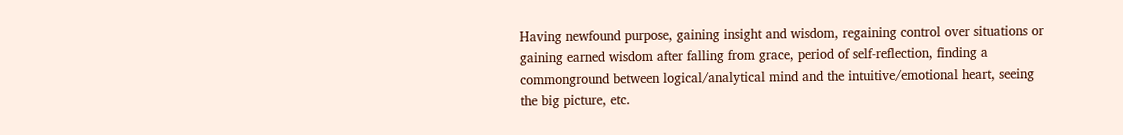Having newfound purpose, gaining insight and wisdom, regaining control over situations or gaining earned wisdom after falling from grace, period of self-reflection, finding a commonground between logical/analytical mind and the intuitive/emotional heart, seeing the big picture, etc.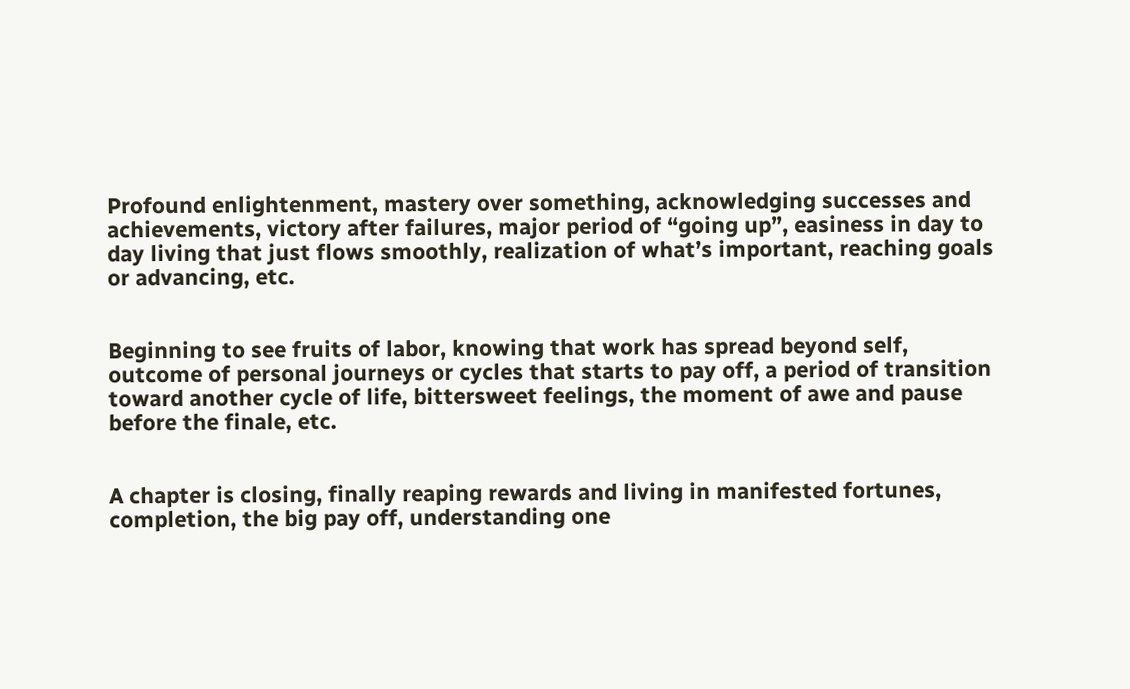Profound enlightenment, mastery over something, acknowledging successes and achievements, victory after failures, major period of “going up”, easiness in day to day living that just flows smoothly, realization of what’s important, reaching goals or advancing, etc.


Beginning to see fruits of labor, knowing that work has spread beyond self, outcome of personal journeys or cycles that starts to pay off, a period of transition toward another cycle of life, bittersweet feelings, the moment of awe and pause before the finale, etc.


A chapter is closing, finally reaping rewards and living in manifested fortunes, completion, the big pay off, understanding one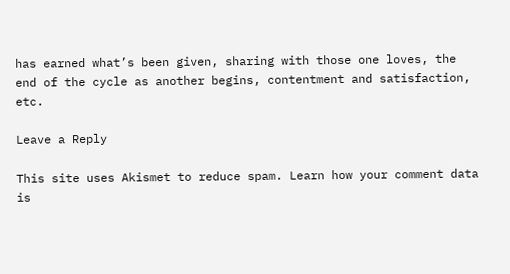has earned what’s been given, sharing with those one loves, the end of the cycle as another begins, contentment and satisfaction, etc.

Leave a Reply

This site uses Akismet to reduce spam. Learn how your comment data is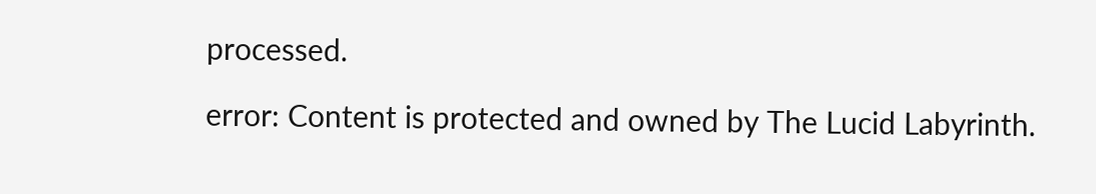processed.

error: Content is protected and owned by The Lucid Labyrinth.